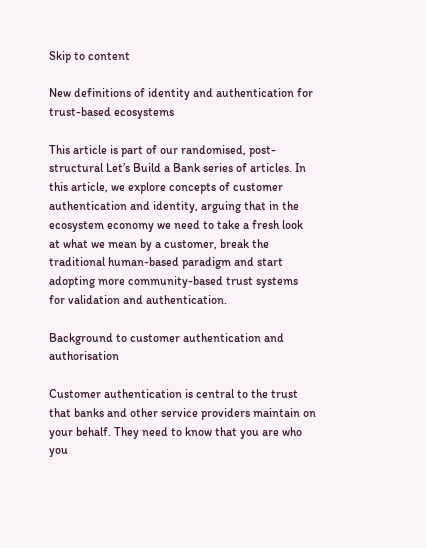Skip to content

New definitions of identity and authentication for trust-based ecosystems

This article is part of our randomised, post-structural Let’s Build a Bank series of articles. In this article, we explore concepts of customer authentication and identity, arguing that in the ecosystem economy we need to take a fresh look at what we mean by a customer, break the traditional human-based paradigm and start adopting more community-based trust systems for validation and authentication.

Background to customer authentication and authorisation

Customer authentication is central to the trust that banks and other service providers maintain on your behalf. They need to know that you are who you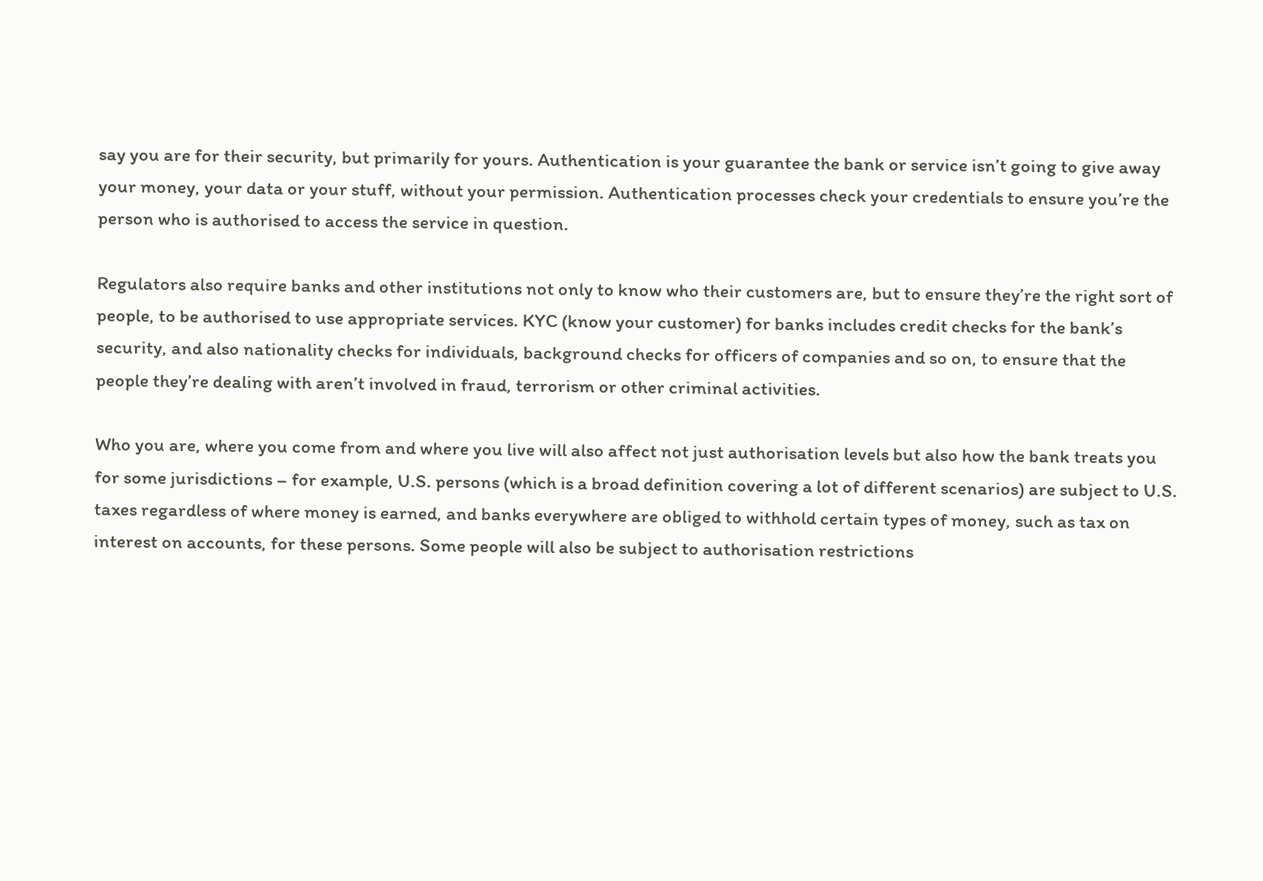say you are for their security, but primarily for yours. Authentication is your guarantee the bank or service isn’t going to give away your money, your data or your stuff, without your permission. Authentication processes check your credentials to ensure you’re the person who is authorised to access the service in question.

Regulators also require banks and other institutions not only to know who their customers are, but to ensure they’re the right sort of people, to be authorised to use appropriate services. KYC (know your customer) for banks includes credit checks for the bank’s security, and also nationality checks for individuals, background checks for officers of companies and so on, to ensure that the people they’re dealing with aren’t involved in fraud, terrorism or other criminal activities.

Who you are, where you come from and where you live will also affect not just authorisation levels but also how the bank treats you for some jurisdictions – for example, U.S. persons (which is a broad definition covering a lot of different scenarios) are subject to U.S. taxes regardless of where money is earned, and banks everywhere are obliged to withhold certain types of money, such as tax on interest on accounts, for these persons. Some people will also be subject to authorisation restrictions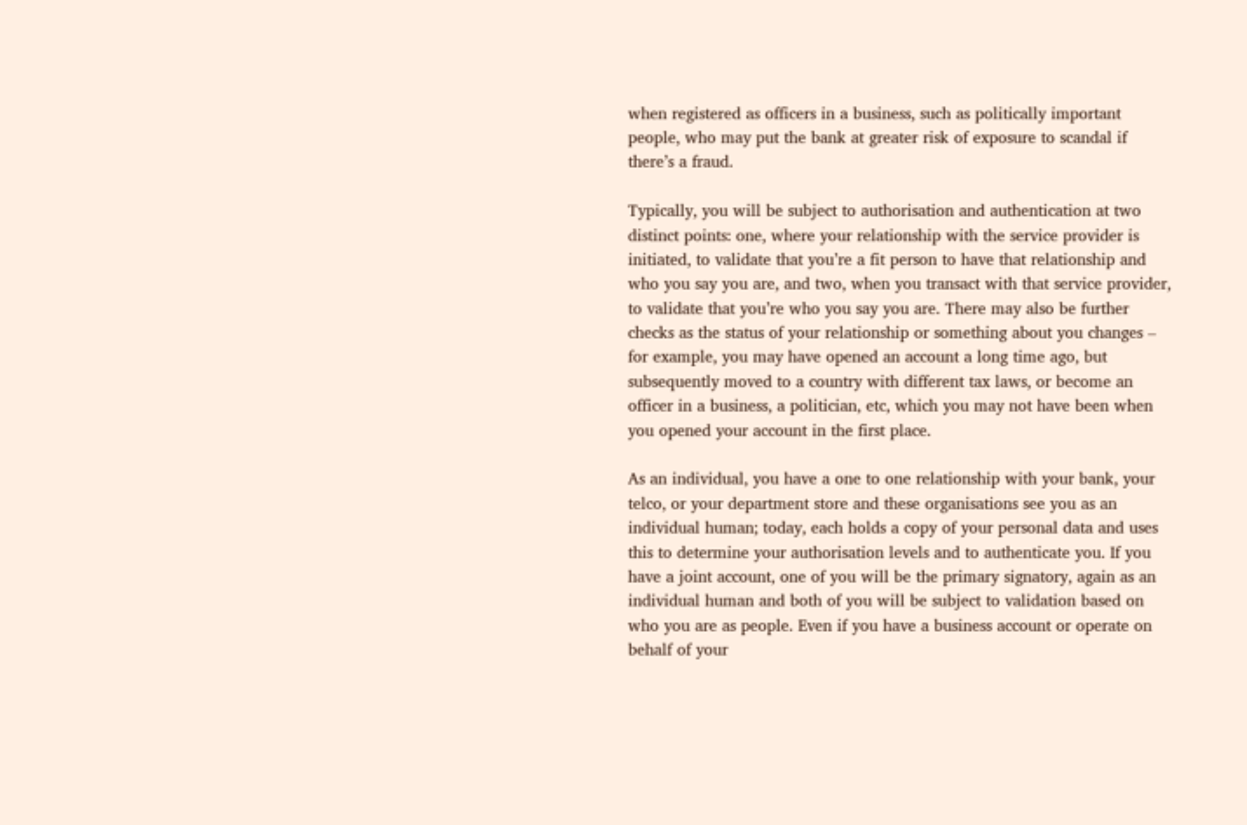when registered as officers in a business, such as politically important people, who may put the bank at greater risk of exposure to scandal if there’s a fraud.

Typically, you will be subject to authorisation and authentication at two distinct points: one, where your relationship with the service provider is initiated, to validate that you’re a fit person to have that relationship and who you say you are, and two, when you transact with that service provider, to validate that you’re who you say you are. There may also be further checks as the status of your relationship or something about you changes – for example, you may have opened an account a long time ago, but subsequently moved to a country with different tax laws, or become an officer in a business, a politician, etc, which you may not have been when you opened your account in the first place.

As an individual, you have a one to one relationship with your bank, your telco, or your department store and these organisations see you as an individual human; today, each holds a copy of your personal data and uses this to determine your authorisation levels and to authenticate you. If you have a joint account, one of you will be the primary signatory, again as an individual human and both of you will be subject to validation based on who you are as people. Even if you have a business account or operate on behalf of your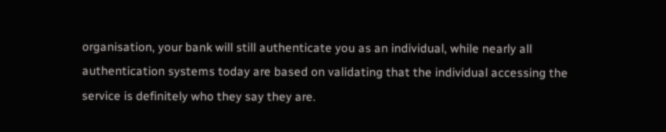organisation, your bank will still authenticate you as an individual, while nearly all authentication systems today are based on validating that the individual accessing the service is definitely who they say they are.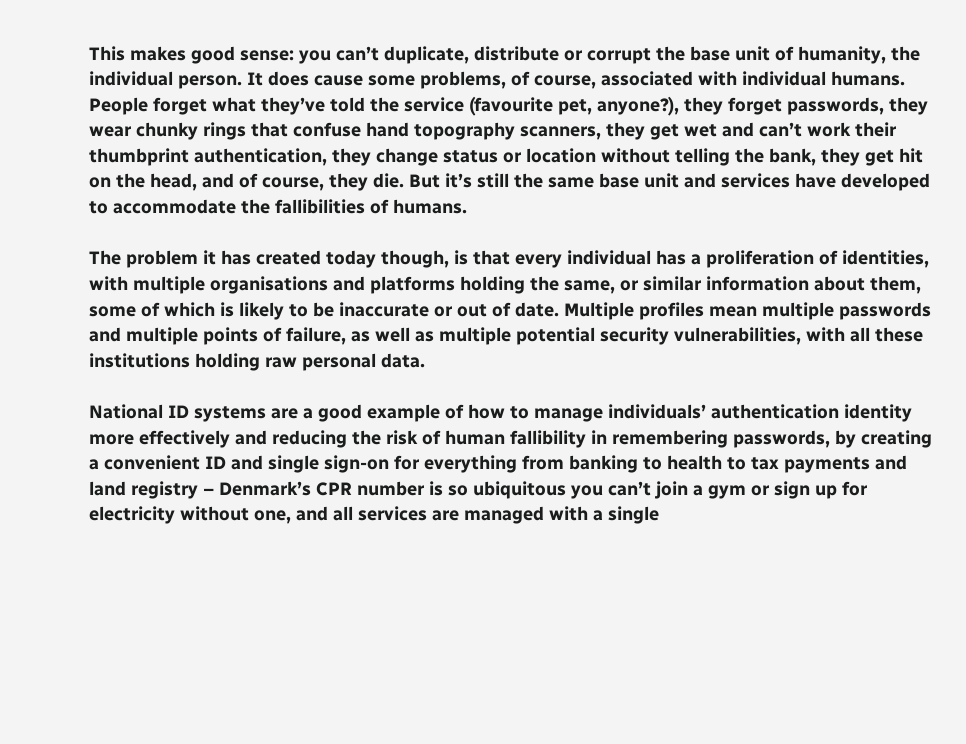This makes good sense: you can’t duplicate, distribute or corrupt the base unit of humanity, the individual person. It does cause some problems, of course, associated with individual humans. People forget what they’ve told the service (favourite pet, anyone?), they forget passwords, they wear chunky rings that confuse hand topography scanners, they get wet and can’t work their thumbprint authentication, they change status or location without telling the bank, they get hit on the head, and of course, they die. But it’s still the same base unit and services have developed to accommodate the fallibilities of humans.

The problem it has created today though, is that every individual has a proliferation of identities, with multiple organisations and platforms holding the same, or similar information about them, some of which is likely to be inaccurate or out of date. Multiple profiles mean multiple passwords and multiple points of failure, as well as multiple potential security vulnerabilities, with all these institutions holding raw personal data.

National ID systems are a good example of how to manage individuals’ authentication identity more effectively and reducing the risk of human fallibility in remembering passwords, by creating a convenient ID and single sign-on for everything from banking to health to tax payments and land registry – Denmark’s CPR number is so ubiquitous you can’t join a gym or sign up for electricity without one, and all services are managed with a single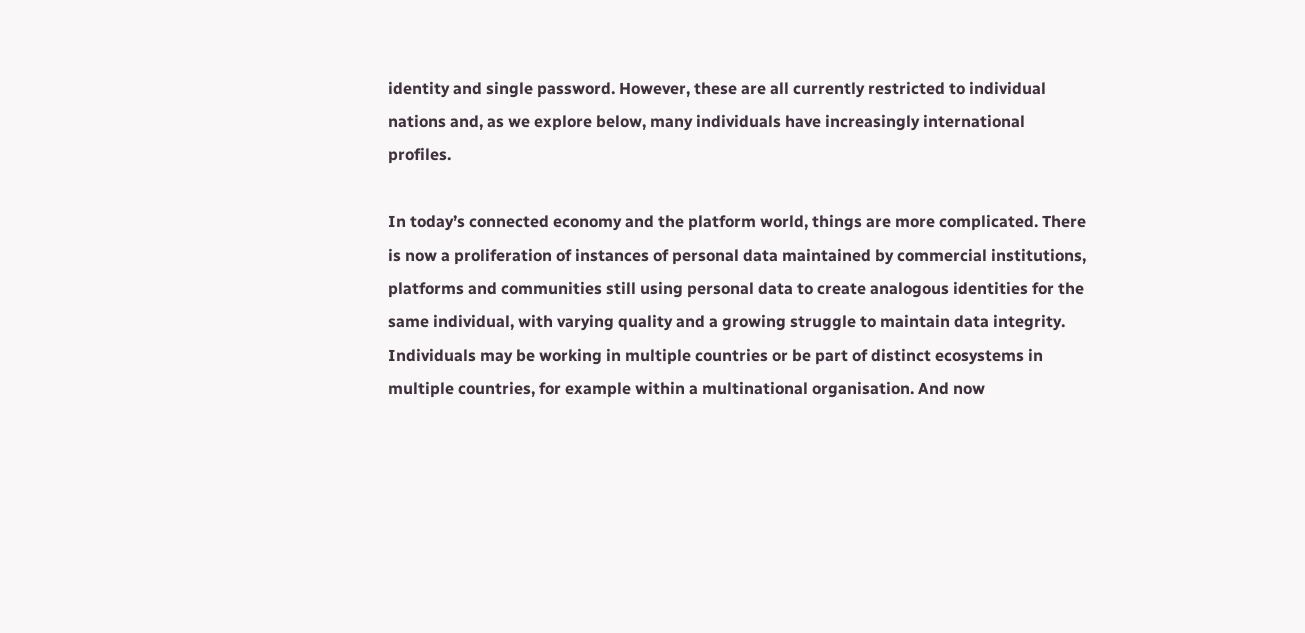identity and single password. However, these are all currently restricted to individual nations and, as we explore below, many individuals have increasingly international profiles.

In today’s connected economy and the platform world, things are more complicated. There is now a proliferation of instances of personal data maintained by commercial institutions, platforms and communities still using personal data to create analogous identities for the same individual, with varying quality and a growing struggle to maintain data integrity. Individuals may be working in multiple countries or be part of distinct ecosystems in multiple countries, for example within a multinational organisation. And now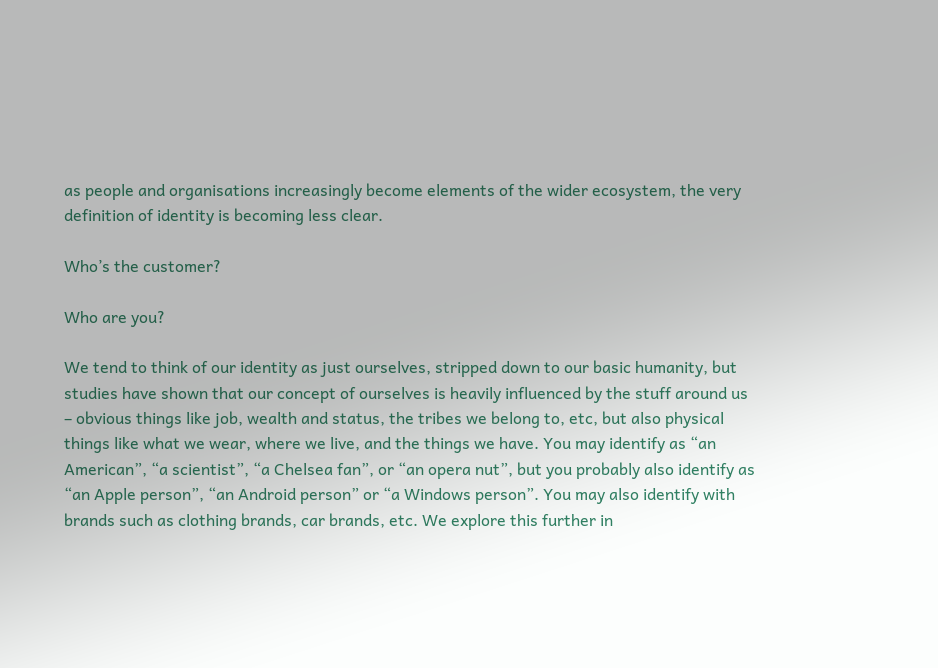as people and organisations increasingly become elements of the wider ecosystem, the very definition of identity is becoming less clear.

Who’s the customer?

Who are you?

We tend to think of our identity as just ourselves, stripped down to our basic humanity, but studies have shown that our concept of ourselves is heavily influenced by the stuff around us – obvious things like job, wealth and status, the tribes we belong to, etc, but also physical things like what we wear, where we live, and the things we have. You may identify as “an American”, “a scientist”, “a Chelsea fan”, or “an opera nut”, but you probably also identify as “an Apple person”, “an Android person” or “a Windows person”. You may also identify with brands such as clothing brands, car brands, etc. We explore this further in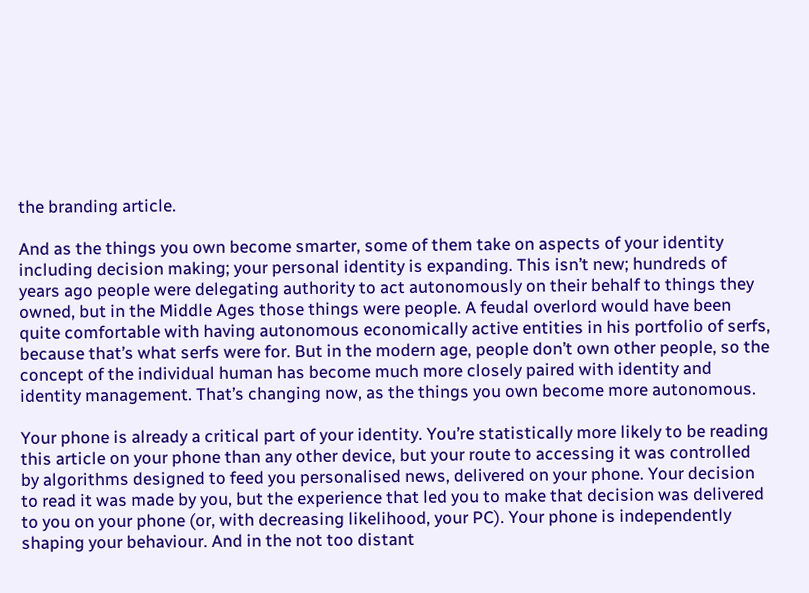the branding article.

And as the things you own become smarter, some of them take on aspects of your identity including decision making; your personal identity is expanding. This isn’t new; hundreds of years ago people were delegating authority to act autonomously on their behalf to things they owned, but in the Middle Ages those things were people. A feudal overlord would have been quite comfortable with having autonomous economically active entities in his portfolio of serfs, because that’s what serfs were for. But in the modern age, people don’t own other people, so the concept of the individual human has become much more closely paired with identity and identity management. That’s changing now, as the things you own become more autonomous.

Your phone is already a critical part of your identity. You’re statistically more likely to be reading this article on your phone than any other device, but your route to accessing it was controlled by algorithms designed to feed you personalised news, delivered on your phone. Your decision to read it was made by you, but the experience that led you to make that decision was delivered to you on your phone (or, with decreasing likelihood, your PC). Your phone is independently shaping your behaviour. And in the not too distant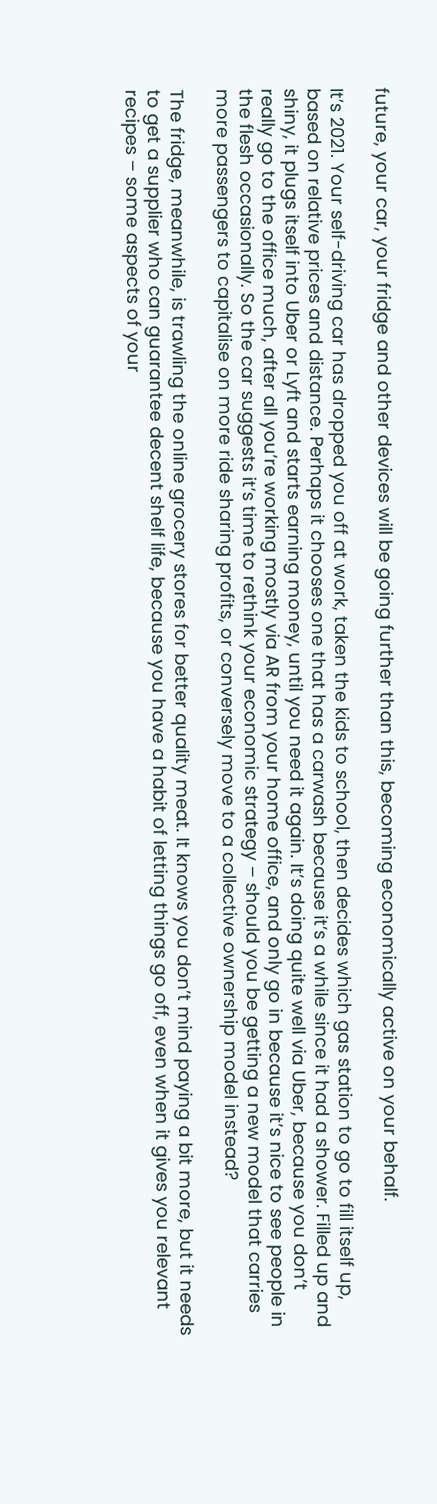future, your car, your fridge and other devices will be going further than this, becoming economically active on your behalf.

It’s 2021. Your self-driving car has dropped you off at work, taken the kids to school, then decides which gas station to go to fill itself up, based on relative prices and distance. Perhaps it chooses one that has a carwash because it’s a while since it had a shower. Filled up and shiny, it plugs itself into Uber or Lyft and starts earning money, until you need it again. It’s doing quite well via Uber, because you don’t really go to the office much, after all you’re working mostly via AR from your home office, and only go in because it’s nice to see people in the flesh occasionally. So the car suggests it’s time to rethink your economic strategy – should you be getting a new model that carries more passengers to capitalise on more ride sharing profits, or conversely move to a collective ownership model instead?

The fridge, meanwhile, is trawling the online grocery stores for better quality meat. It knows you don’t mind paying a bit more, but it needs to get a supplier who can guarantee decent shelf life, because you have a habit of letting things go off, even when it gives you relevant recipes – some aspects of your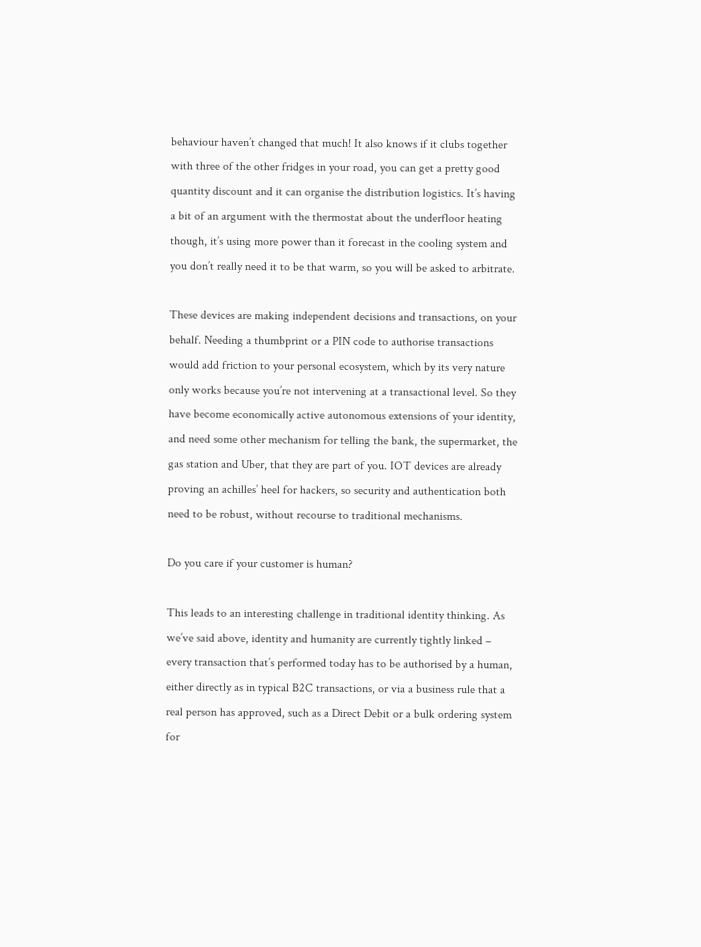behaviour haven’t changed that much! It also knows if it clubs together with three of the other fridges in your road, you can get a pretty good quantity discount and it can organise the distribution logistics. It’s having a bit of an argument with the thermostat about the underfloor heating though, it’s using more power than it forecast in the cooling system and you don’t really need it to be that warm, so you will be asked to arbitrate.

These devices are making independent decisions and transactions, on your behalf. Needing a thumbprint or a PIN code to authorise transactions would add friction to your personal ecosystem, which by its very nature only works because you’re not intervening at a transactional level. So they have become economically active autonomous extensions of your identity, and need some other mechanism for telling the bank, the supermarket, the gas station and Uber, that they are part of you. IOT devices are already proving an achilles’ heel for hackers, so security and authentication both need to be robust, without recourse to traditional mechanisms.

Do you care if your customer is human?

This leads to an interesting challenge in traditional identity thinking. As we’ve said above, identity and humanity are currently tightly linked – every transaction that’s performed today has to be authorised by a human, either directly as in typical B2C transactions, or via a business rule that a real person has approved, such as a Direct Debit or a bulk ordering system for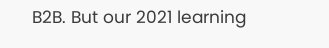B2B. But our 2021 learning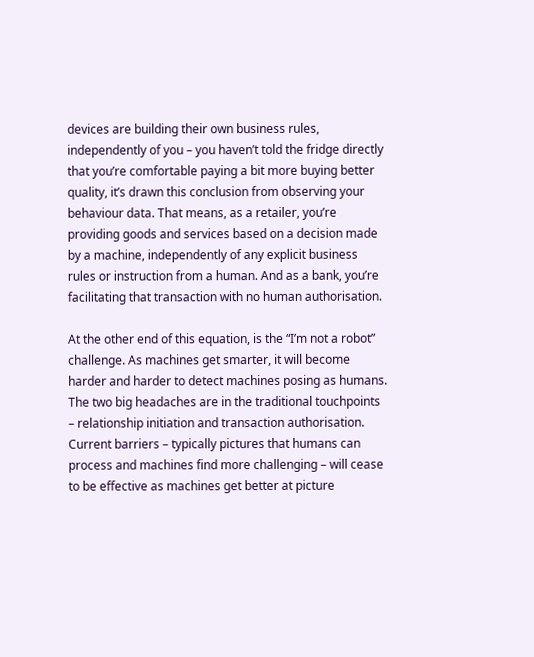devices are building their own business rules, independently of you – you haven’t told the fridge directly that you’re comfortable paying a bit more buying better quality, it’s drawn this conclusion from observing your behaviour data. That means, as a retailer, you’re providing goods and services based on a decision made by a machine, independently of any explicit business rules or instruction from a human. And as a bank, you’re facilitating that transaction with no human authorisation.

At the other end of this equation, is the “I’m not a robot” challenge. As machines get smarter, it will become harder and harder to detect machines posing as humans. The two big headaches are in the traditional touchpoints – relationship initiation and transaction authorisation. Current barriers – typically pictures that humans can process and machines find more challenging – will cease to be effective as machines get better at picture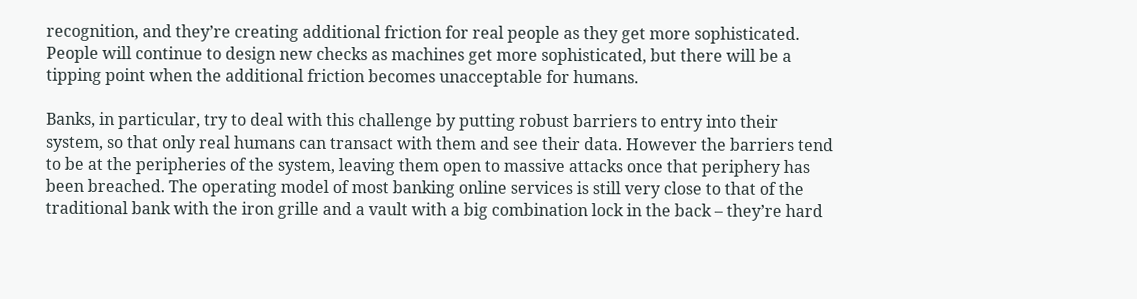recognition, and they’re creating additional friction for real people as they get more sophisticated. People will continue to design new checks as machines get more sophisticated, but there will be a tipping point when the additional friction becomes unacceptable for humans.

Banks, in particular, try to deal with this challenge by putting robust barriers to entry into their system, so that only real humans can transact with them and see their data. However the barriers tend to be at the peripheries of the system, leaving them open to massive attacks once that periphery has been breached. The operating model of most banking online services is still very close to that of the traditional bank with the iron grille and a vault with a big combination lock in the back – they’re hard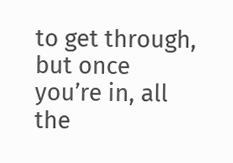to get through, but once you’re in, all the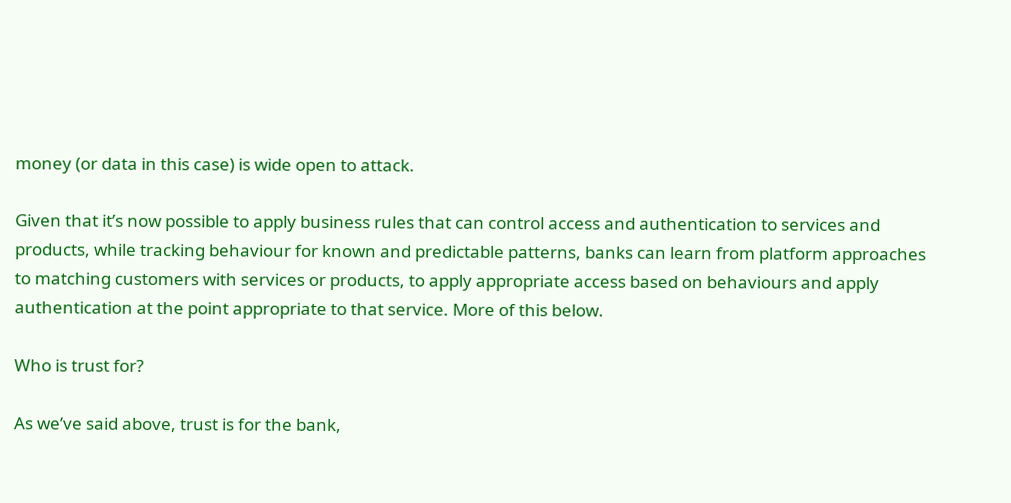money (or data in this case) is wide open to attack.

Given that it’s now possible to apply business rules that can control access and authentication to services and products, while tracking behaviour for known and predictable patterns, banks can learn from platform approaches to matching customers with services or products, to apply appropriate access based on behaviours and apply authentication at the point appropriate to that service. More of this below.

Who is trust for?

As we’ve said above, trust is for the bank,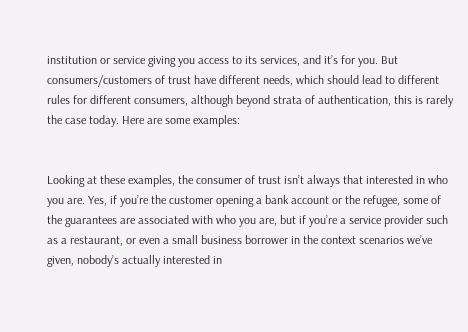institution or service giving you access to its services, and it’s for you. But consumers/customers of trust have different needs, which should lead to different rules for different consumers, although beyond strata of authentication, this is rarely the case today. Here are some examples:


Looking at these examples, the consumer of trust isn’t always that interested in who you are. Yes, if you’re the customer opening a bank account or the refugee, some of the guarantees are associated with who you are, but if you’re a service provider such as a restaurant, or even a small business borrower in the context scenarios we’ve given, nobody’s actually interested in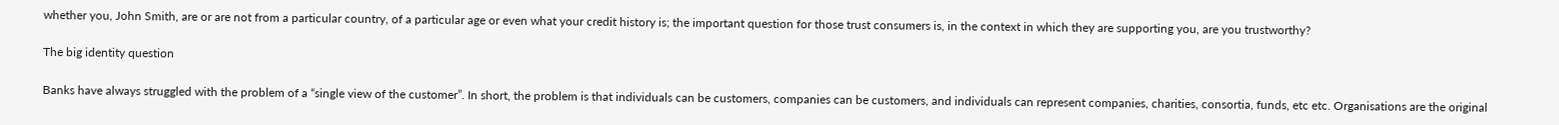whether you, John Smith, are or are not from a particular country, of a particular age or even what your credit history is; the important question for those trust consumers is, in the context in which they are supporting you, are you trustworthy?

The big identity question

Banks have always struggled with the problem of a “single view of the customer”. In short, the problem is that individuals can be customers, companies can be customers, and individuals can represent companies, charities, consortia, funds, etc etc. Organisations are the original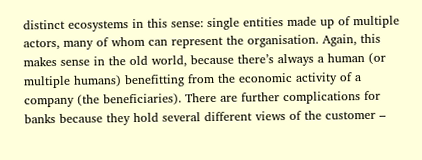distinct ecosystems in this sense: single entities made up of multiple actors, many of whom can represent the organisation. Again, this makes sense in the old world, because there’s always a human (or multiple humans) benefitting from the economic activity of a company (the beneficiaries). There are further complications for banks because they hold several different views of the customer –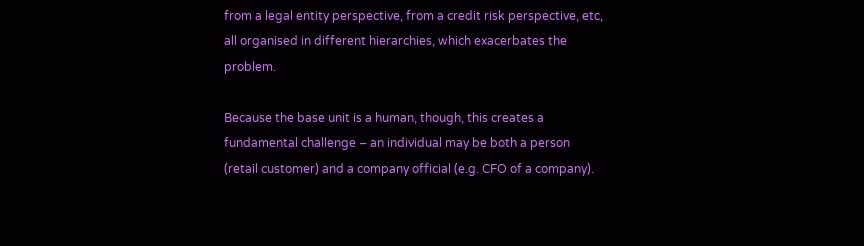from a legal entity perspective, from a credit risk perspective, etc, all organised in different hierarchies, which exacerbates the problem.

Because the base unit is a human, though, this creates a fundamental challenge – an individual may be both a person (retail customer) and a company official (e.g. CFO of a company).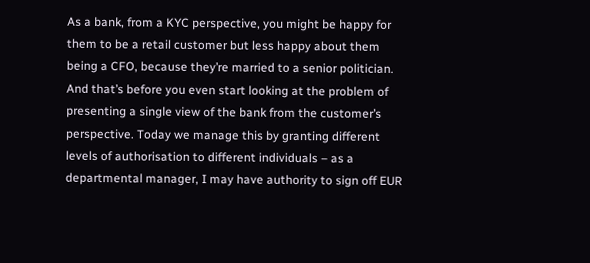As a bank, from a KYC perspective, you might be happy for them to be a retail customer but less happy about them being a CFO, because they’re married to a senior politician. And that’s before you even start looking at the problem of presenting a single view of the bank from the customer’s perspective. Today we manage this by granting different levels of authorisation to different individuals – as a departmental manager, I may have authority to sign off EUR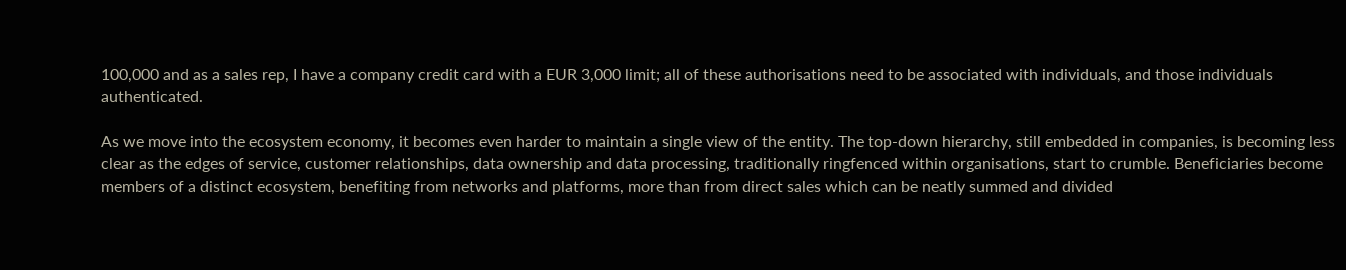100,000 and as a sales rep, I have a company credit card with a EUR 3,000 limit; all of these authorisations need to be associated with individuals, and those individuals authenticated.

As we move into the ecosystem economy, it becomes even harder to maintain a single view of the entity. The top-down hierarchy, still embedded in companies, is becoming less clear as the edges of service, customer relationships, data ownership and data processing, traditionally ringfenced within organisations, start to crumble. Beneficiaries become members of a distinct ecosystem, benefiting from networks and platforms, more than from direct sales which can be neatly summed and divided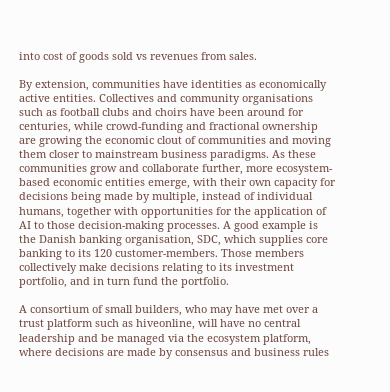into cost of goods sold vs revenues from sales.

By extension, communities have identities as economically active entities. Collectives and community organisations such as football clubs and choirs have been around for centuries, while crowd-funding and fractional ownership are growing the economic clout of communities and moving them closer to mainstream business paradigms. As these communities grow and collaborate further, more ecosystem-based economic entities emerge, with their own capacity for decisions being made by multiple, instead of individual humans, together with opportunities for the application of AI to those decision-making processes. A good example is the Danish banking organisation, SDC, which supplies core banking to its 120 customer-members. Those members collectively make decisions relating to its investment portfolio, and in turn fund the portfolio.

A consortium of small builders, who may have met over a trust platform such as hiveonline, will have no central leadership and be managed via the ecosystem platform, where decisions are made by consensus and business rules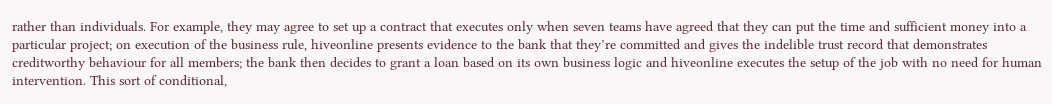rather than individuals. For example, they may agree to set up a contract that executes only when seven teams have agreed that they can put the time and sufficient money into a particular project; on execution of the business rule, hiveonline presents evidence to the bank that they’re committed and gives the indelible trust record that demonstrates creditworthy behaviour for all members; the bank then decides to grant a loan based on its own business logic and hiveonline executes the setup of the job with no need for human intervention. This sort of conditional,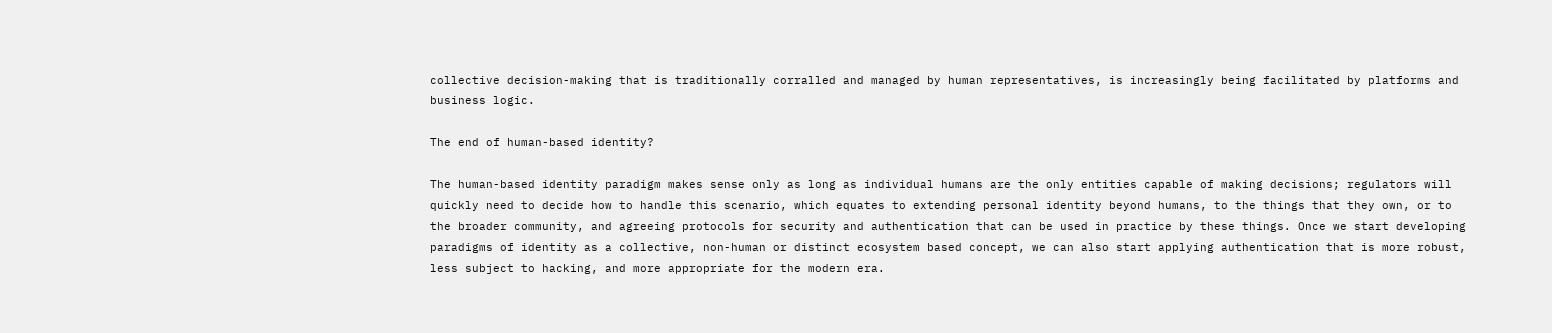collective decision-making that is traditionally corralled and managed by human representatives, is increasingly being facilitated by platforms and business logic.

The end of human-based identity?

The human-based identity paradigm makes sense only as long as individual humans are the only entities capable of making decisions; regulators will quickly need to decide how to handle this scenario, which equates to extending personal identity beyond humans, to the things that they own, or to the broader community, and agreeing protocols for security and authentication that can be used in practice by these things. Once we start developing paradigms of identity as a collective, non-human or distinct ecosystem based concept, we can also start applying authentication that is more robust, less subject to hacking, and more appropriate for the modern era.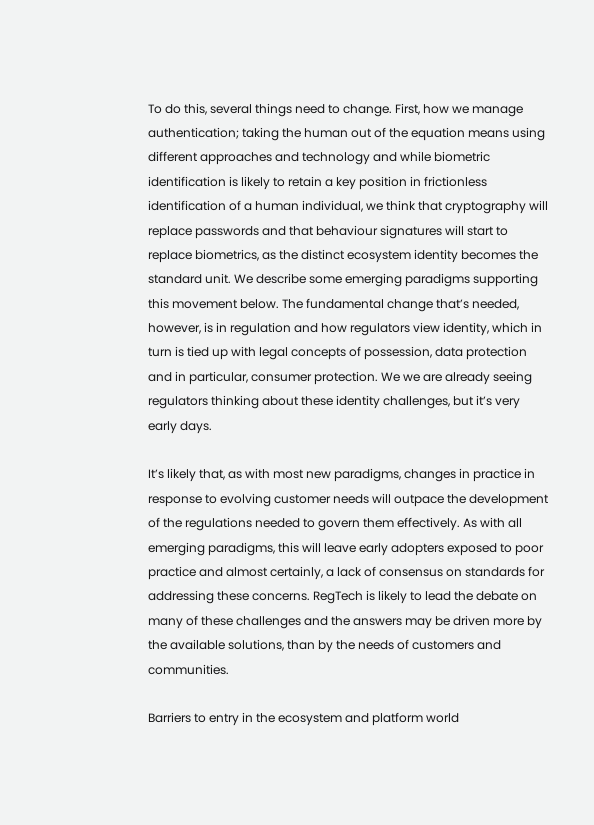To do this, several things need to change. First, how we manage authentication; taking the human out of the equation means using different approaches and technology and while biometric identification is likely to retain a key position in frictionless identification of a human individual, we think that cryptography will replace passwords and that behaviour signatures will start to replace biometrics, as the distinct ecosystem identity becomes the standard unit. We describe some emerging paradigms supporting this movement below. The fundamental change that’s needed, however, is in regulation and how regulators view identity, which in turn is tied up with legal concepts of possession, data protection and in particular, consumer protection. We we are already seeing regulators thinking about these identity challenges, but it’s very early days.

It’s likely that, as with most new paradigms, changes in practice in response to evolving customer needs will outpace the development of the regulations needed to govern them effectively. As with all emerging paradigms, this will leave early adopters exposed to poor practice and almost certainly, a lack of consensus on standards for addressing these concerns. RegTech is likely to lead the debate on many of these challenges and the answers may be driven more by the available solutions, than by the needs of customers and communities.

Barriers to entry in the ecosystem and platform world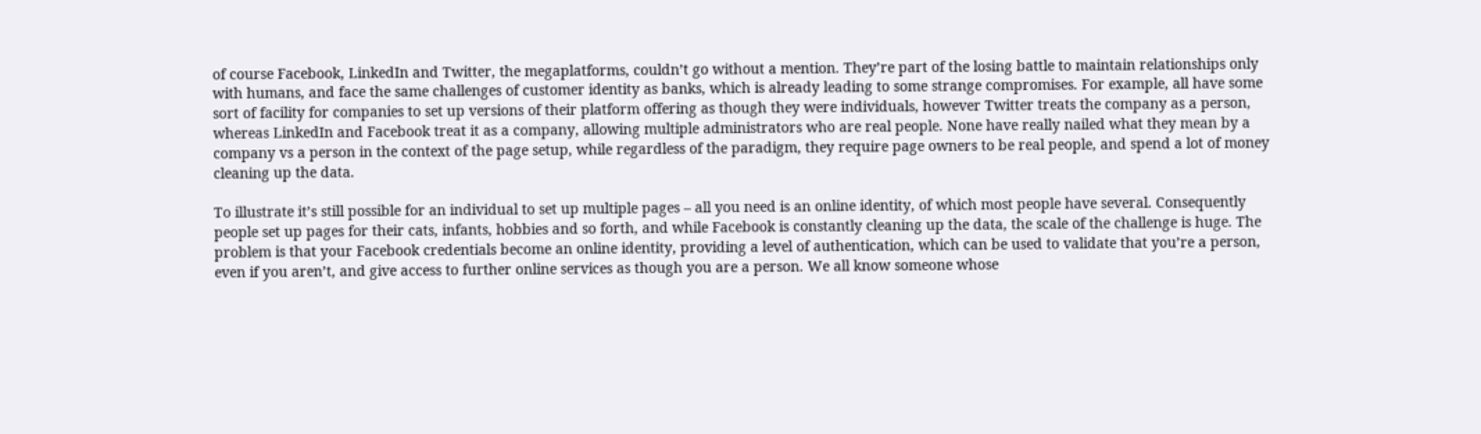of course Facebook, LinkedIn and Twitter, the megaplatforms, couldn’t go without a mention. They’re part of the losing battle to maintain relationships only with humans, and face the same challenges of customer identity as banks, which is already leading to some strange compromises. For example, all have some sort of facility for companies to set up versions of their platform offering as though they were individuals, however Twitter treats the company as a person, whereas LinkedIn and Facebook treat it as a company, allowing multiple administrators who are real people. None have really nailed what they mean by a company vs a person in the context of the page setup, while regardless of the paradigm, they require page owners to be real people, and spend a lot of money cleaning up the data.

To illustrate it’s still possible for an individual to set up multiple pages – all you need is an online identity, of which most people have several. Consequently people set up pages for their cats, infants, hobbies and so forth, and while Facebook is constantly cleaning up the data, the scale of the challenge is huge. The problem is that your Facebook credentials become an online identity, providing a level of authentication, which can be used to validate that you’re a person, even if you aren’t, and give access to further online services as though you are a person. We all know someone whose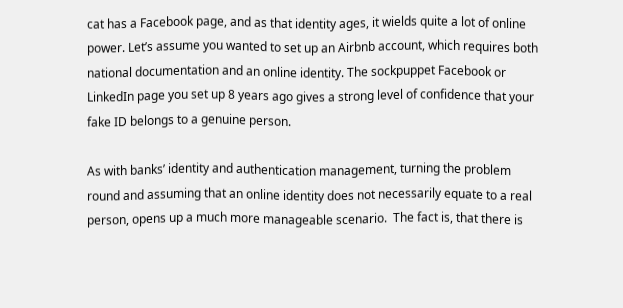cat has a Facebook page, and as that identity ages, it wields quite a lot of online power. Let’s assume you wanted to set up an Airbnb account, which requires both national documentation and an online identity. The sockpuppet Facebook or LinkedIn page you set up 8 years ago gives a strong level of confidence that your fake ID belongs to a genuine person.

As with banks’ identity and authentication management, turning the problem round and assuming that an online identity does not necessarily equate to a real person, opens up a much more manageable scenario.  The fact is, that there is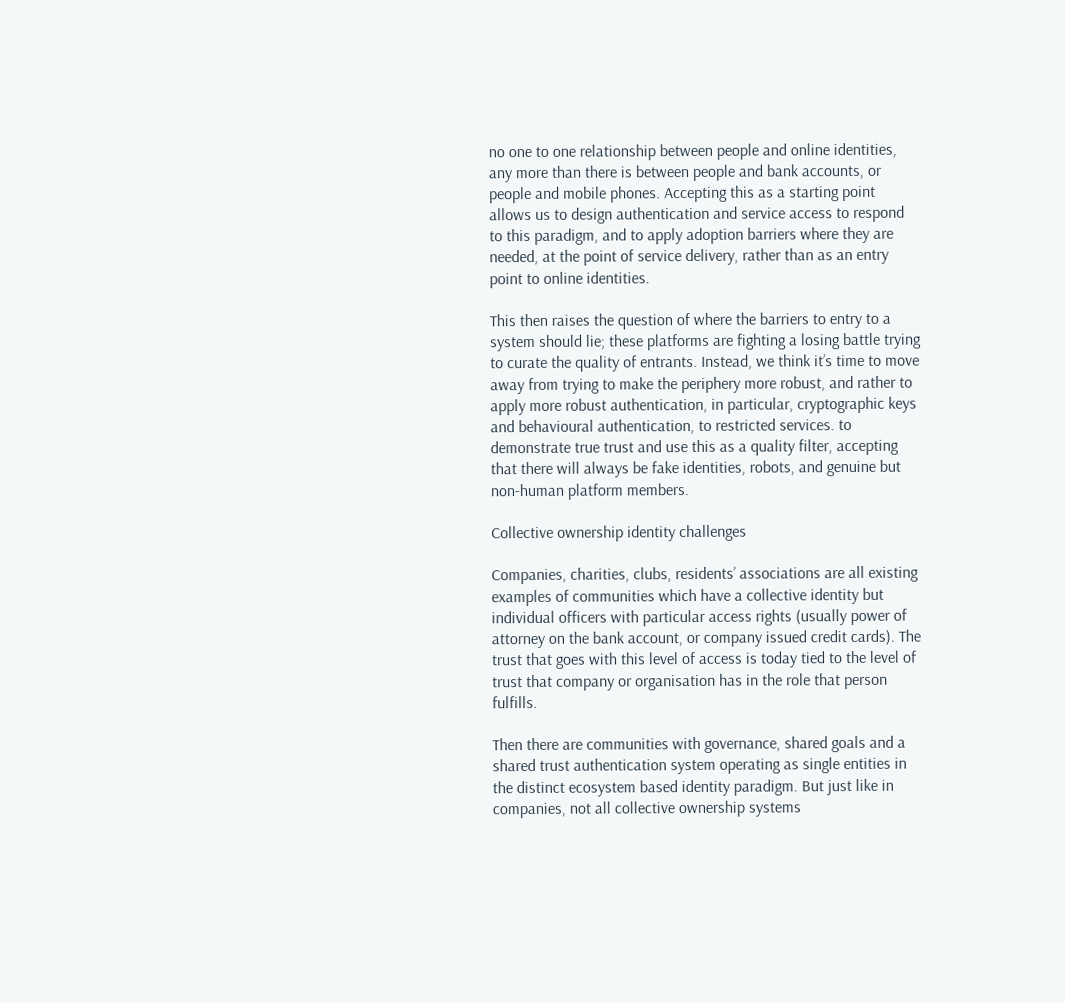no one to one relationship between people and online identities, any more than there is between people and bank accounts, or people and mobile phones. Accepting this as a starting point allows us to design authentication and service access to respond to this paradigm, and to apply adoption barriers where they are needed, at the point of service delivery, rather than as an entry point to online identities.

This then raises the question of where the barriers to entry to a system should lie; these platforms are fighting a losing battle trying to curate the quality of entrants. Instead, we think it’s time to move away from trying to make the periphery more robust, and rather to apply more robust authentication, in particular, cryptographic keys and behavioural authentication, to restricted services. to demonstrate true trust and use this as a quality filter, accepting that there will always be fake identities, robots, and genuine but non-human platform members.

Collective ownership identity challenges

Companies, charities, clubs, residents’ associations are all existing examples of communities which have a collective identity but individual officers with particular access rights (usually power of attorney on the bank account, or company issued credit cards). The trust that goes with this level of access is today tied to the level of trust that company or organisation has in the role that person fulfills.

Then there are communities with governance, shared goals and a shared trust authentication system operating as single entities in the distinct ecosystem based identity paradigm. But just like in companies, not all collective ownership systems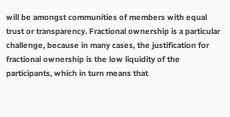will be amongst communities of members with equal trust or transparency. Fractional ownership is a particular challenge, because in many cases, the justification for fractional ownership is the low liquidity of the participants, which in turn means that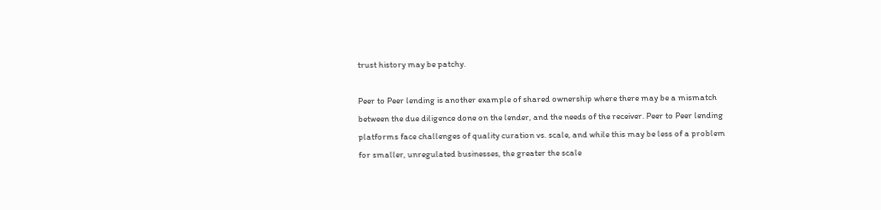trust history may be patchy.

Peer to Peer lending is another example of shared ownership where there may be a mismatch between the due diligence done on the lender, and the needs of the receiver. Peer to Peer lending platforms face challenges of quality curation vs. scale, and while this may be less of a problem for smaller, unregulated businesses, the greater the scale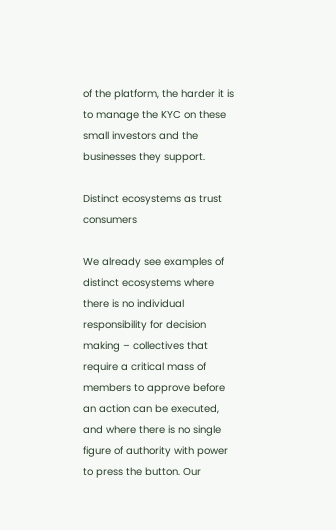of the platform, the harder it is to manage the KYC on these small investors and the businesses they support.

Distinct ecosystems as trust consumers

We already see examples of distinct ecosystems where there is no individual responsibility for decision making – collectives that require a critical mass of members to approve before an action can be executed, and where there is no single figure of authority with power to press the button. Our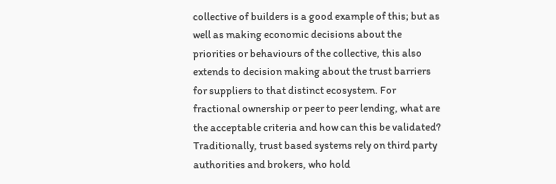collective of builders is a good example of this; but as well as making economic decisions about the priorities or behaviours of the collective, this also extends to decision making about the trust barriers for suppliers to that distinct ecosystem. For fractional ownership or peer to peer lending, what are the acceptable criteria and how can this be validated? Traditionally, trust based systems rely on third party authorities and brokers, who hold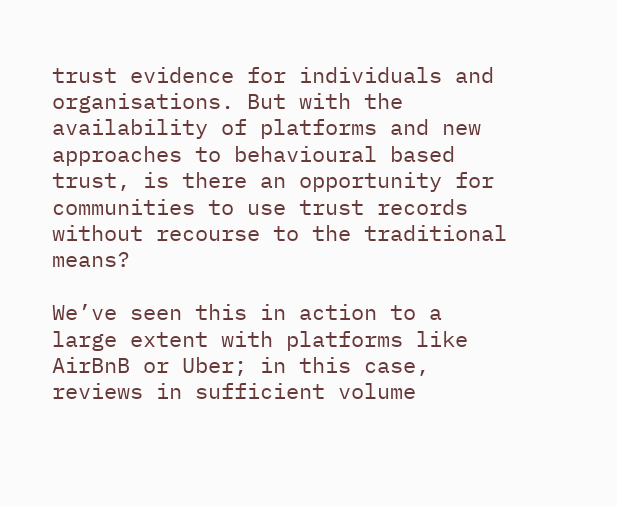trust evidence for individuals and organisations. But with the availability of platforms and new approaches to behavioural based trust, is there an opportunity for communities to use trust records without recourse to the traditional means?

We’ve seen this in action to a large extent with platforms like AirBnB or Uber; in this case, reviews in sufficient volume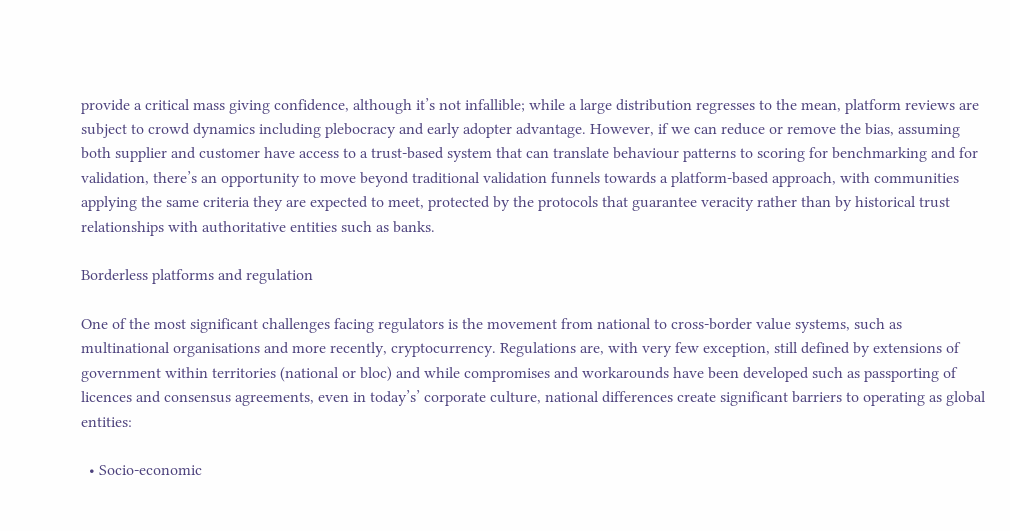provide a critical mass giving confidence, although it’s not infallible; while a large distribution regresses to the mean, platform reviews are subject to crowd dynamics including plebocracy and early adopter advantage. However, if we can reduce or remove the bias, assuming both supplier and customer have access to a trust-based system that can translate behaviour patterns to scoring for benchmarking and for validation, there’s an opportunity to move beyond traditional validation funnels towards a platform-based approach, with communities applying the same criteria they are expected to meet, protected by the protocols that guarantee veracity rather than by historical trust relationships with authoritative entities such as banks.

Borderless platforms and regulation

One of the most significant challenges facing regulators is the movement from national to cross-border value systems, such as multinational organisations and more recently, cryptocurrency. Regulations are, with very few exception, still defined by extensions of government within territories (national or bloc) and while compromises and workarounds have been developed such as passporting of licences and consensus agreements, even in today’s’ corporate culture, national differences create significant barriers to operating as global entities:

  • Socio-economic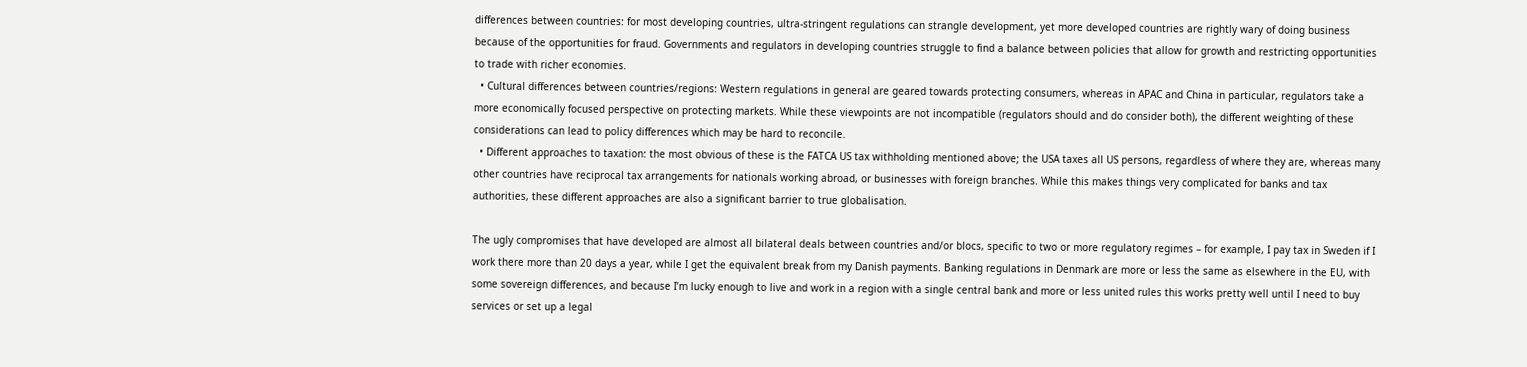differences between countries: for most developing countries, ultra-stringent regulations can strangle development, yet more developed countries are rightly wary of doing business because of the opportunities for fraud. Governments and regulators in developing countries struggle to find a balance between policies that allow for growth and restricting opportunities to trade with richer economies.
  • Cultural differences between countries/regions: Western regulations in general are geared towards protecting consumers, whereas in APAC and China in particular, regulators take a more economically focused perspective on protecting markets. While these viewpoints are not incompatible (regulators should and do consider both), the different weighting of these considerations can lead to policy differences which may be hard to reconcile.
  • Different approaches to taxation: the most obvious of these is the FATCA US tax withholding mentioned above; the USA taxes all US persons, regardless of where they are, whereas many other countries have reciprocal tax arrangements for nationals working abroad, or businesses with foreign branches. While this makes things very complicated for banks and tax authorities, these different approaches are also a significant barrier to true globalisation.

The ugly compromises that have developed are almost all bilateral deals between countries and/or blocs, specific to two or more regulatory regimes – for example, I pay tax in Sweden if I work there more than 20 days a year, while I get the equivalent break from my Danish payments. Banking regulations in Denmark are more or less the same as elsewhere in the EU, with some sovereign differences, and because I’m lucky enough to live and work in a region with a single central bank and more or less united rules this works pretty well until I need to buy services or set up a legal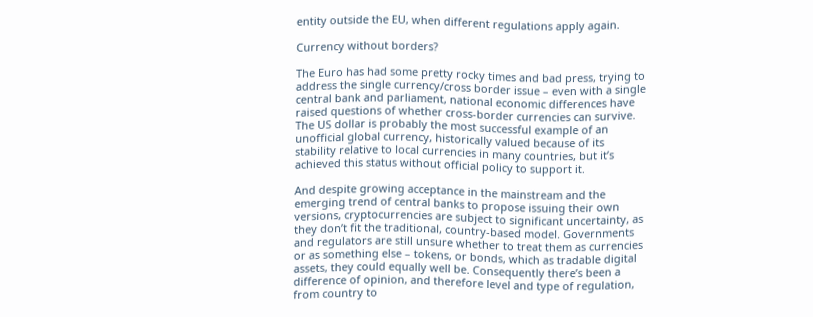entity outside the EU, when different regulations apply again.

Currency without borders?

The Euro has had some pretty rocky times and bad press, trying to address the single currency/cross border issue – even with a single central bank and parliament, national economic differences have raised questions of whether cross-border currencies can survive. The US dollar is probably the most successful example of an unofficial global currency, historically valued because of its stability relative to local currencies in many countries, but it’s achieved this status without official policy to support it.

And despite growing acceptance in the mainstream and the emerging trend of central banks to propose issuing their own versions, cryptocurrencies are subject to significant uncertainty, as they don’t fit the traditional, country-based model. Governments and regulators are still unsure whether to treat them as currencies or as something else – tokens, or bonds, which as tradable digital assets, they could equally well be. Consequently there’s been a difference of opinion, and therefore level and type of regulation, from country to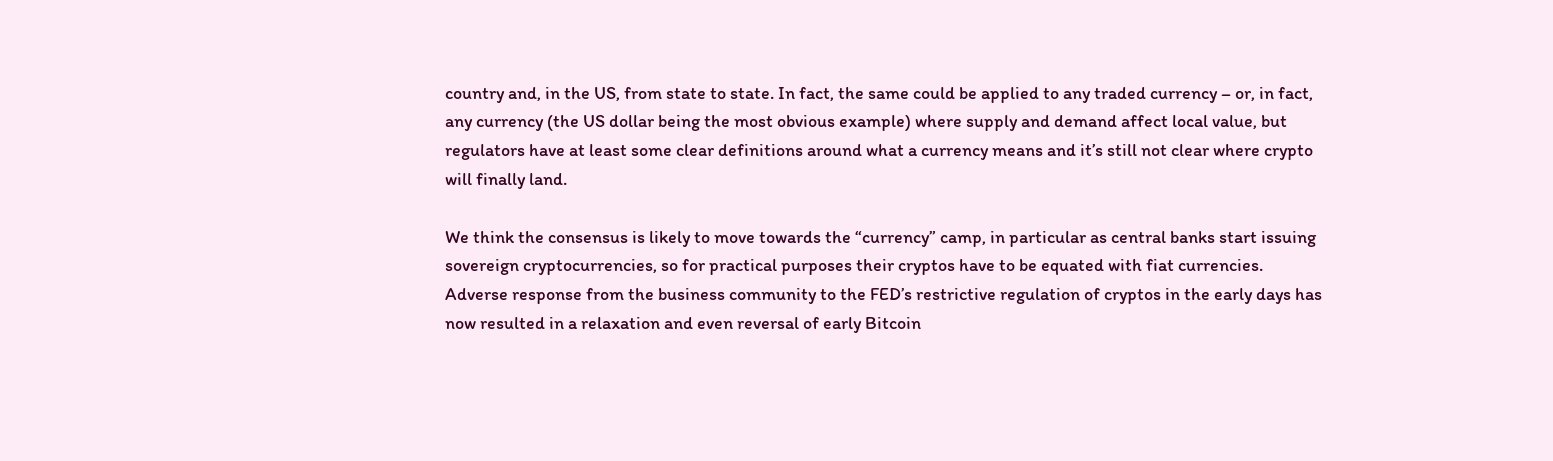country and, in the US, from state to state. In fact, the same could be applied to any traded currency – or, in fact, any currency (the US dollar being the most obvious example) where supply and demand affect local value, but regulators have at least some clear definitions around what a currency means and it’s still not clear where crypto will finally land.

We think the consensus is likely to move towards the “currency” camp, in particular as central banks start issuing sovereign cryptocurrencies, so for practical purposes their cryptos have to be equated with fiat currencies. Adverse response from the business community to the FED’s restrictive regulation of cryptos in the early days has now resulted in a relaxation and even reversal of early Bitcoin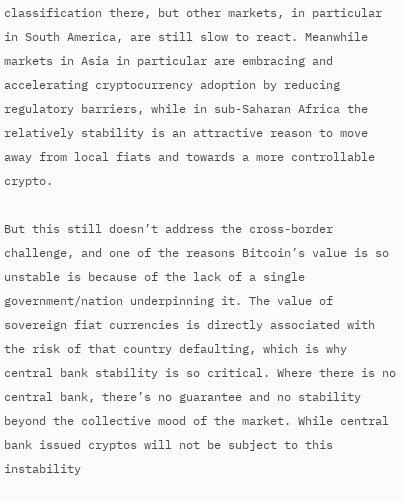classification there, but other markets, in particular in South America, are still slow to react. Meanwhile markets in Asia in particular are embracing and accelerating cryptocurrency adoption by reducing regulatory barriers, while in sub-Saharan Africa the relatively stability is an attractive reason to move away from local fiats and towards a more controllable crypto.

But this still doesn’t address the cross-border challenge, and one of the reasons Bitcoin’s value is so unstable is because of the lack of a single government/nation underpinning it. The value of sovereign fiat currencies is directly associated with the risk of that country defaulting, which is why central bank stability is so critical. Where there is no central bank, there’s no guarantee and no stability beyond the collective mood of the market. While central bank issued cryptos will not be subject to this instability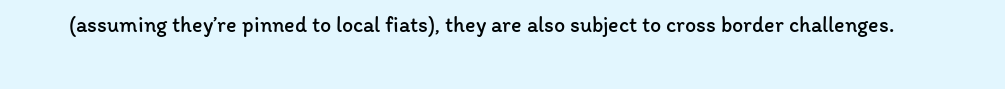(assuming they’re pinned to local fiats), they are also subject to cross border challenges.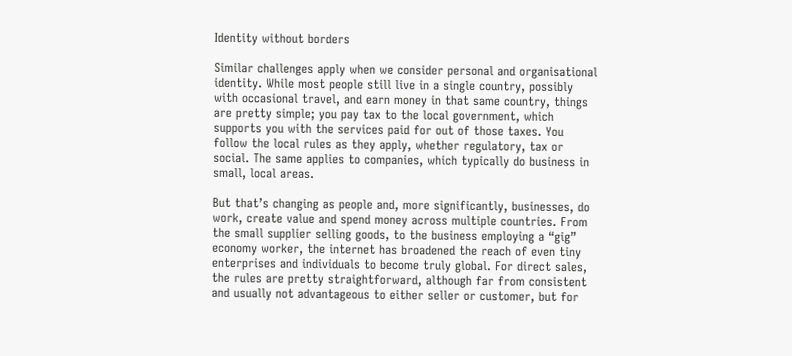Identity without borders

Similar challenges apply when we consider personal and organisational identity. While most people still live in a single country, possibly with occasional travel, and earn money in that same country, things are pretty simple; you pay tax to the local government, which supports you with the services paid for out of those taxes. You follow the local rules as they apply, whether regulatory, tax or social. The same applies to companies, which typically do business in small, local areas.

But that’s changing as people and, more significantly, businesses, do work, create value and spend money across multiple countries. From the small supplier selling goods, to the business employing a “gig” economy worker, the internet has broadened the reach of even tiny enterprises and individuals to become truly global. For direct sales, the rules are pretty straightforward, although far from consistent and usually not advantageous to either seller or customer, but for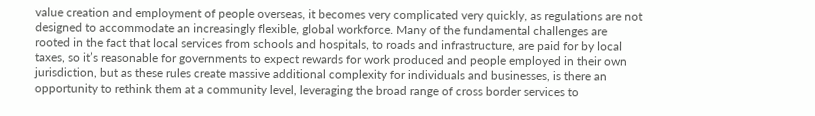value creation and employment of people overseas, it becomes very complicated very quickly, as regulations are not designed to accommodate an increasingly flexible, global workforce. Many of the fundamental challenges are rooted in the fact that local services from schools and hospitals, to roads and infrastructure, are paid for by local taxes, so it’s reasonable for governments to expect rewards for work produced and people employed in their own jurisdiction, but as these rules create massive additional complexity for individuals and businesses, is there an opportunity to rethink them at a community level, leveraging the broad range of cross border services to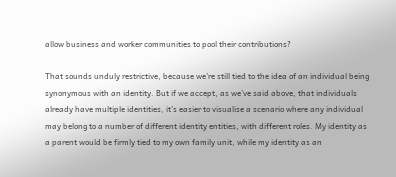allow business and worker communities to pool their contributions?

That sounds unduly restrictive, because we’re still tied to the idea of an individual being synonymous with an identity. But if we accept, as we’ve said above, that individuals already have multiple identities, it’s easier to visualise a scenario where any individual may belong to a number of different identity entities, with different roles. My identity as a parent would be firmly tied to my own family unit, while my identity as an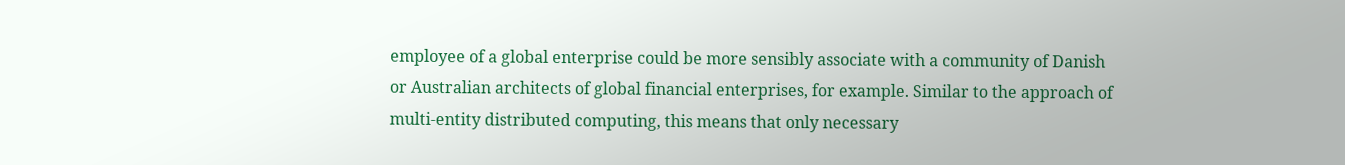employee of a global enterprise could be more sensibly associate with a community of Danish or Australian architects of global financial enterprises, for example. Similar to the approach of multi-entity distributed computing, this means that only necessary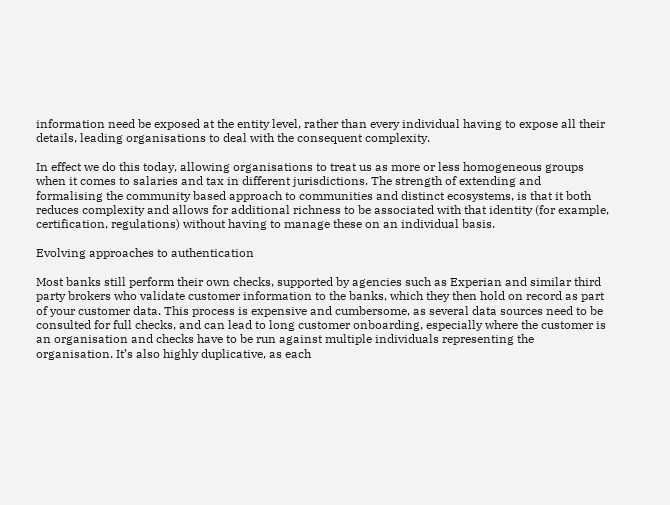information need be exposed at the entity level, rather than every individual having to expose all their details, leading organisations to deal with the consequent complexity.

In effect we do this today, allowing organisations to treat us as more or less homogeneous groups when it comes to salaries and tax in different jurisdictions. The strength of extending and formalising the community based approach to communities and distinct ecosystems, is that it both reduces complexity and allows for additional richness to be associated with that identity (for example, certification, regulations) without having to manage these on an individual basis.

Evolving approaches to authentication

Most banks still perform their own checks, supported by agencies such as Experian and similar third party brokers who validate customer information to the banks, which they then hold on record as part of your customer data. This process is expensive and cumbersome, as several data sources need to be consulted for full checks, and can lead to long customer onboarding, especially where the customer is an organisation and checks have to be run against multiple individuals representing the organisation. It’s also highly duplicative, as each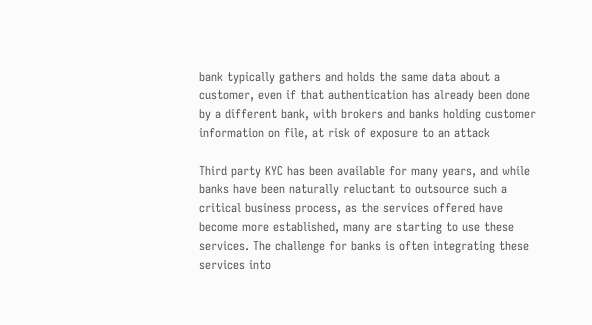bank typically gathers and holds the same data about a customer, even if that authentication has already been done by a different bank, with brokers and banks holding customer information on file, at risk of exposure to an attack

Third party KYC has been available for many years, and while banks have been naturally reluctant to outsource such a critical business process, as the services offered have become more established, many are starting to use these services. The challenge for banks is often integrating these services into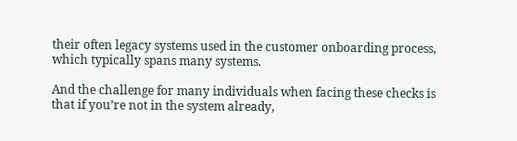their often legacy systems used in the customer onboarding process, which typically spans many systems.

And the challenge for many individuals when facing these checks is that if you’re not in the system already,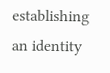establishing an identity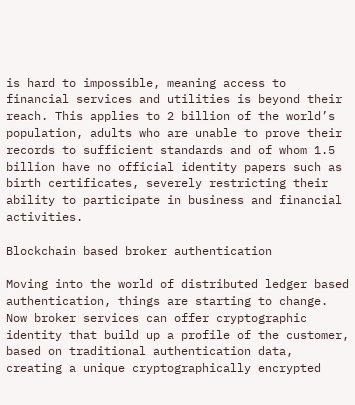is hard to impossible, meaning access to financial services and utilities is beyond their reach. This applies to 2 billion of the world’s population, adults who are unable to prove their records to sufficient standards and of whom 1.5 billion have no official identity papers such as birth certificates, severely restricting their ability to participate in business and financial activities.

Blockchain based broker authentication

Moving into the world of distributed ledger based authentication, things are starting to change. Now broker services can offer cryptographic identity that build up a profile of the customer, based on traditional authentication data, creating a unique cryptographically encrypted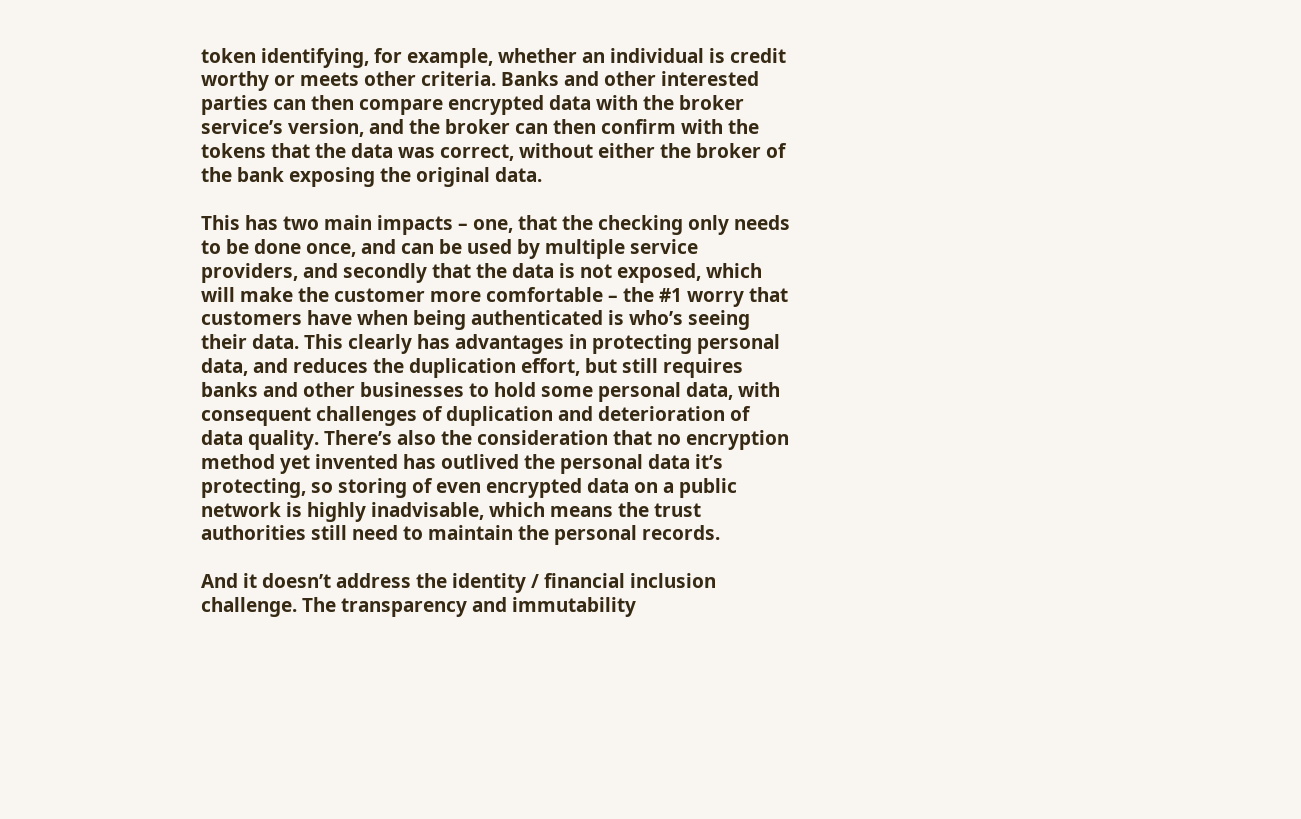token identifying, for example, whether an individual is credit worthy or meets other criteria. Banks and other interested parties can then compare encrypted data with the broker service’s version, and the broker can then confirm with the tokens that the data was correct, without either the broker of the bank exposing the original data.

This has two main impacts – one, that the checking only needs to be done once, and can be used by multiple service providers, and secondly that the data is not exposed, which will make the customer more comfortable – the #1 worry that customers have when being authenticated is who’s seeing their data. This clearly has advantages in protecting personal data, and reduces the duplication effort, but still requires banks and other businesses to hold some personal data, with consequent challenges of duplication and deterioration of data quality. There’s also the consideration that no encryption method yet invented has outlived the personal data it’s protecting, so storing of even encrypted data on a public network is highly inadvisable, which means the trust authorities still need to maintain the personal records.

And it doesn’t address the identity / financial inclusion challenge. The transparency and immutability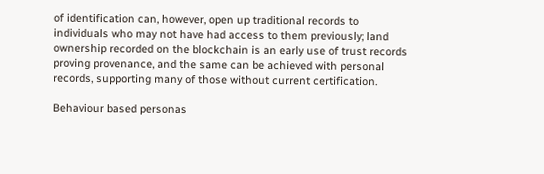of identification can, however, open up traditional records to individuals who may not have had access to them previously; land ownership recorded on the blockchain is an early use of trust records proving provenance, and the same can be achieved with personal records, supporting many of those without current certification.

Behaviour based personas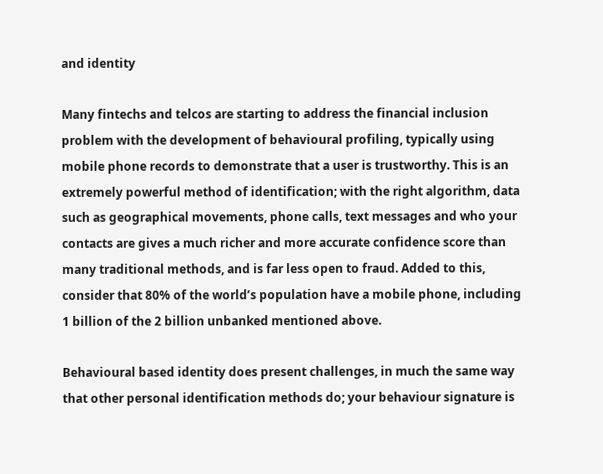and identity

Many fintechs and telcos are starting to address the financial inclusion problem with the development of behavioural profiling, typically using mobile phone records to demonstrate that a user is trustworthy. This is an extremely powerful method of identification; with the right algorithm, data such as geographical movements, phone calls, text messages and who your contacts are gives a much richer and more accurate confidence score than many traditional methods, and is far less open to fraud. Added to this, consider that 80% of the world’s population have a mobile phone, including 1 billion of the 2 billion unbanked mentioned above.

Behavioural based identity does present challenges, in much the same way that other personal identification methods do; your behaviour signature is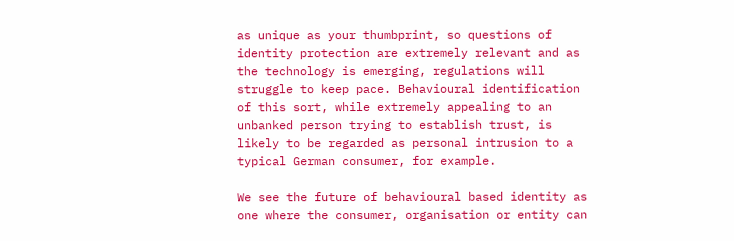as unique as your thumbprint, so questions of identity protection are extremely relevant and as the technology is emerging, regulations will struggle to keep pace. Behavioural identification of this sort, while extremely appealing to an unbanked person trying to establish trust, is likely to be regarded as personal intrusion to a typical German consumer, for example.

We see the future of behavioural based identity as one where the consumer, organisation or entity can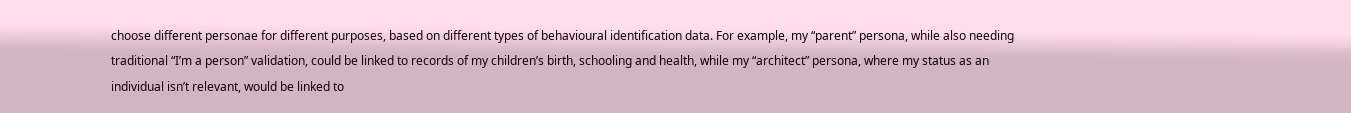choose different personae for different purposes, based on different types of behavioural identification data. For example, my “parent” persona, while also needing traditional “I’m a person” validation, could be linked to records of my children’s birth, schooling and health, while my “architect” persona, where my status as an individual isn’t relevant, would be linked to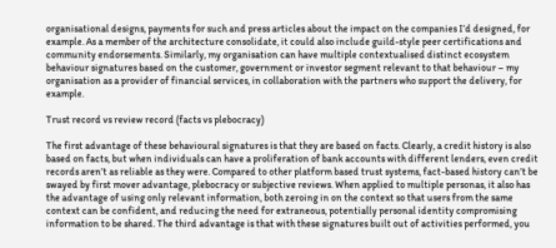organisational designs, payments for such and press articles about the impact on the companies I’d designed, for example. As a member of the architecture consolidate, it could also include guild-style peer certifications and community endorsements. Similarly, my organisation can have multiple contextualised distinct ecosystem behaviour signatures based on the customer, government or investor segment relevant to that behaviour – my organisation as a provider of financial services, in collaboration with the partners who support the delivery, for example.

Trust record vs review record (facts vs plebocracy)

The first advantage of these behavioural signatures is that they are based on facts. Clearly, a credit history is also based on facts, but when individuals can have a proliferation of bank accounts with different lenders, even credit records aren’t as reliable as they were. Compared to other platform based trust systems, fact-based history can’t be swayed by first mover advantage, plebocracy or subjective reviews. When applied to multiple personas, it also has the advantage of using only relevant information, both zeroing in on the context so that users from the same context can be confident, and reducing the need for extraneous, potentially personal identity compromising information to be shared. The third advantage is that with these signatures built out of activities performed, you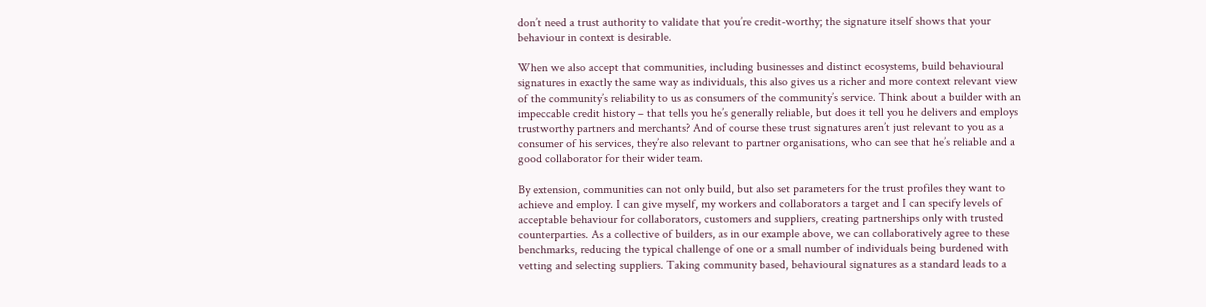don’t need a trust authority to validate that you’re credit-worthy; the signature itself shows that your behaviour in context is desirable.

When we also accept that communities, including businesses and distinct ecosystems, build behavioural signatures in exactly the same way as individuals, this also gives us a richer and more context relevant view of the community’s reliability to us as consumers of the community’s service. Think about a builder with an impeccable credit history – that tells you he’s generally reliable, but does it tell you he delivers and employs trustworthy partners and merchants? And of course these trust signatures aren’t just relevant to you as a consumer of his services, they’re also relevant to partner organisations, who can see that he’s reliable and a good collaborator for their wider team.

By extension, communities can not only build, but also set parameters for the trust profiles they want to achieve and employ. I can give myself, my workers and collaborators a target and I can specify levels of acceptable behaviour for collaborators, customers and suppliers, creating partnerships only with trusted counterparties. As a collective of builders, as in our example above, we can collaboratively agree to these benchmarks, reducing the typical challenge of one or a small number of individuals being burdened with vetting and selecting suppliers. Taking community based, behavioural signatures as a standard leads to a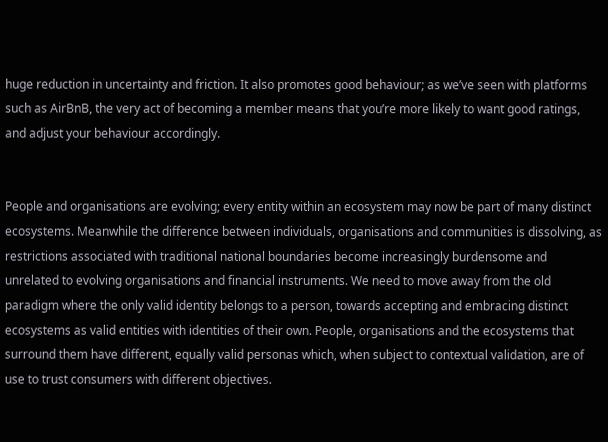huge reduction in uncertainty and friction. It also promotes good behaviour; as we’ve seen with platforms such as AirBnB, the very act of becoming a member means that you’re more likely to want good ratings, and adjust your behaviour accordingly.


People and organisations are evolving; every entity within an ecosystem may now be part of many distinct ecosystems. Meanwhile the difference between individuals, organisations and communities is dissolving, as restrictions associated with traditional national boundaries become increasingly burdensome and unrelated to evolving organisations and financial instruments. We need to move away from the old paradigm where the only valid identity belongs to a person, towards accepting and embracing distinct ecosystems as valid entities with identities of their own. People, organisations and the ecosystems that surround them have different, equally valid personas which, when subject to contextual validation, are of use to trust consumers with different objectives.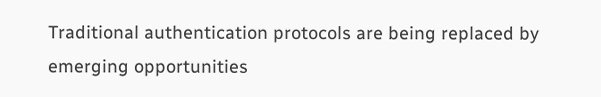Traditional authentication protocols are being replaced by emerging opportunities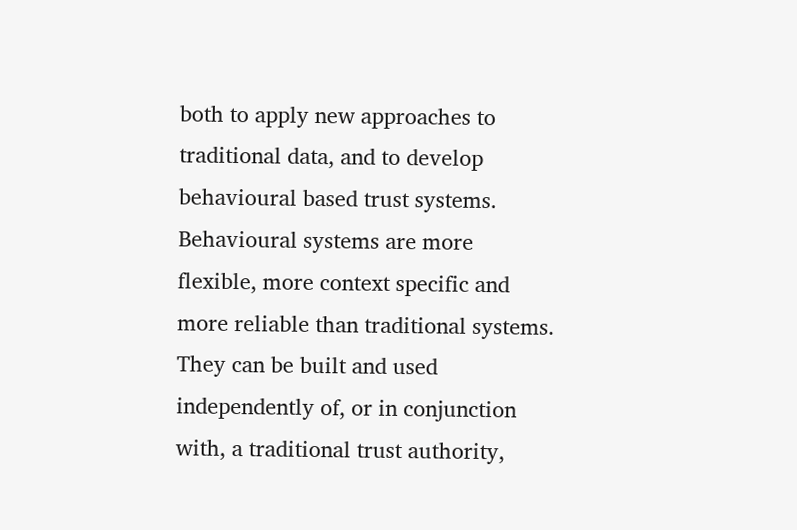both to apply new approaches to traditional data, and to develop behavioural based trust systems. Behavioural systems are more flexible, more context specific and more reliable than traditional systems. They can be built and used independently of, or in conjunction with, a traditional trust authority,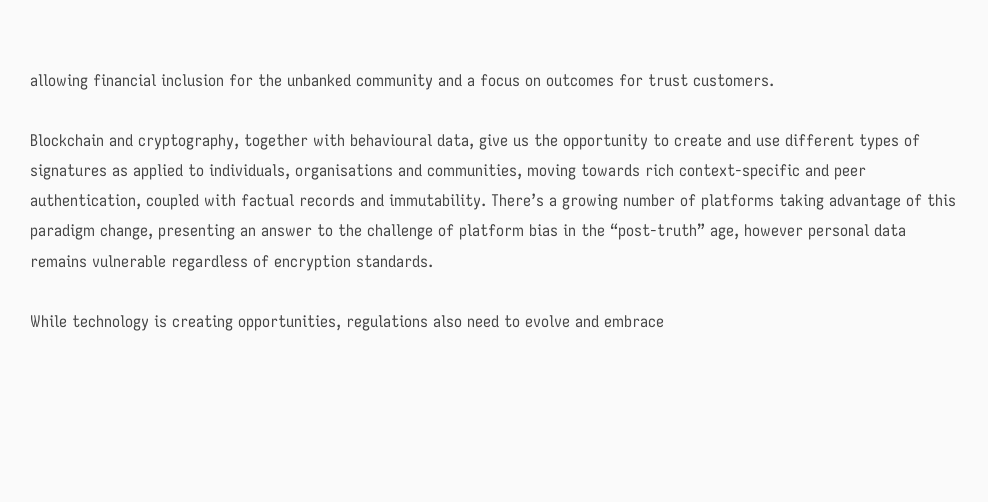allowing financial inclusion for the unbanked community and a focus on outcomes for trust customers.

Blockchain and cryptography, together with behavioural data, give us the opportunity to create and use different types of signatures as applied to individuals, organisations and communities, moving towards rich context-specific and peer authentication, coupled with factual records and immutability. There’s a growing number of platforms taking advantage of this paradigm change, presenting an answer to the challenge of platform bias in the “post-truth” age, however personal data remains vulnerable regardless of encryption standards.

While technology is creating opportunities, regulations also need to evolve and embrace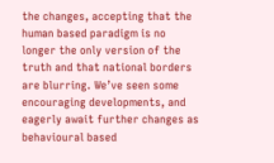the changes, accepting that the human based paradigm is no longer the only version of the truth and that national borders are blurring. We’ve seen some encouraging developments, and eagerly await further changes as behavioural based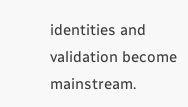identities and validation become mainstream.